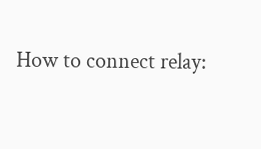How to connect relay: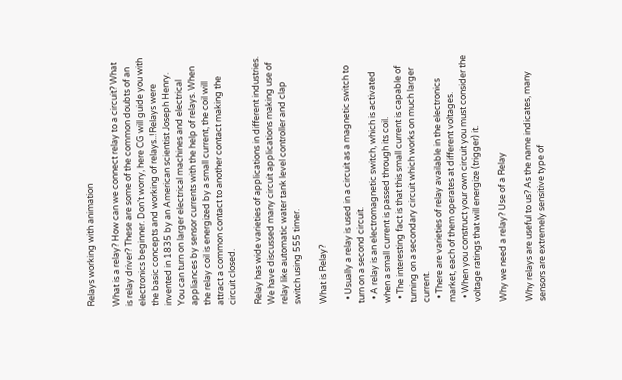Relays working with animation

What is a relay? How can we connect relay to a circuit? What is relay driver? These are some of the common doubts of an electronics beginner. Don’t worry, here CG will guide you with the basic concepts and working of relays..!Relays were invented in 1835 by an American scientist Joseph Henry. You can turn on larger electrical machines and electrical appliances by sensor currents with the help of relays. When the relay coil is energized by a small current, the coil will attract a common contact to another contact making the circuit closed.

Relay has wide varieties of applications in different industries. We have discussed many circuit applications making use of relay like automatic water tank level controller and clap switch using 555 timer.

What is Relay?

  • Usually a relay is used in a circuit as a magnetic switch to turn on a second circuit.
  • A relay is an electromagnetic switch, which is activated when a small current is passed through its coil.
  • The interesting fact is that this small current is capable of turning on a secondary circuit which works on much larger current.
  • There are varieties of relay available in the electronics market, each of them operates at different voltages.
  • When you construct your own circuit you must consider the voltage ratings that will energize (trigger) it.

Why we need a relay? Use of a Relay

Why relays are useful to us? As the name indicates, many sensors are extremely sensitive type of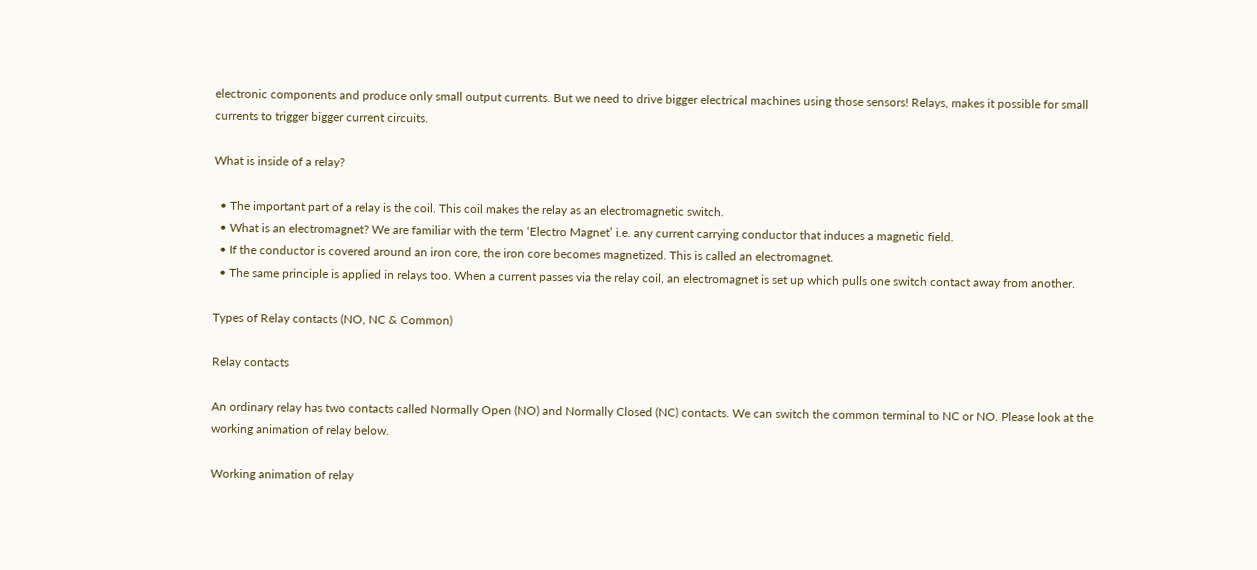electronic components and produce only small output currents. But we need to drive bigger electrical machines using those sensors! Relays, makes it possible for small currents to trigger bigger current circuits.

What is inside of a relay?

  • The important part of a relay is the coil. This coil makes the relay as an electromagnetic switch.
  • What is an electromagnet? We are familiar with the term ‘Electro Magnet’ i.e. any current carrying conductor that induces a magnetic field.
  • If the conductor is covered around an iron core, the iron core becomes magnetized. This is called an electromagnet.
  • The same principle is applied in relays too. When a current passes via the relay coil, an electromagnet is set up which pulls one switch contact away from another.

Types of Relay contacts (NO, NC & Common)

Relay contacts

An ordinary relay has two contacts called Normally Open (NO) and Normally Closed (NC) contacts. We can switch the common terminal to NC or NO. Please look at the working animation of relay below.

Working animation of relay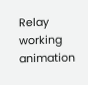Relay working animation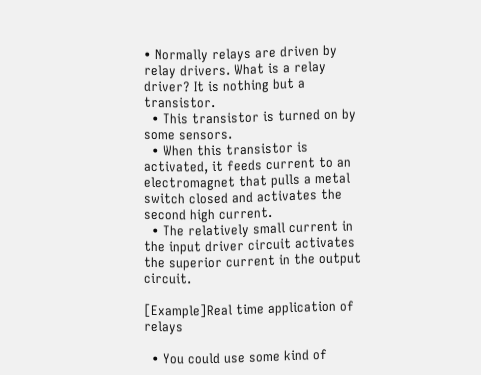• Normally relays are driven by relay drivers. What is a relay driver? It is nothing but a transistor.
  • This transistor is turned on by some sensors.
  • When this transistor is activated, it feeds current to an electromagnet that pulls a metal switch closed and activates the second high current.
  • The relatively small current in the input driver circuit activates the superior current in the output circuit.

[Example]Real time application of relays

  • You could use some kind of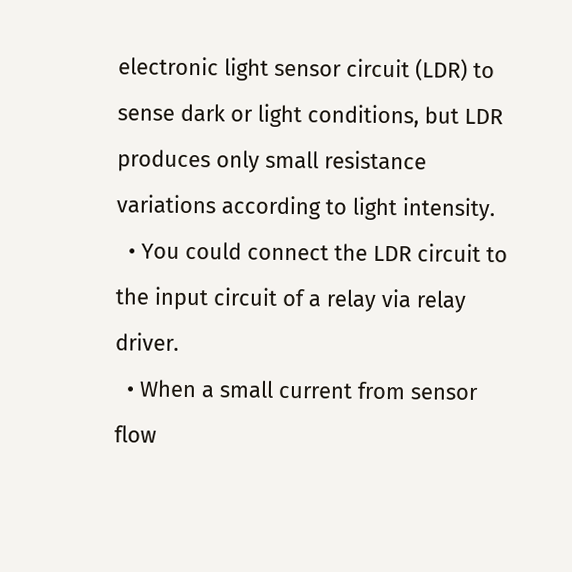electronic light sensor circuit (LDR) to sense dark or light conditions, but LDR produces only small resistance variations according to light intensity.
  • You could connect the LDR circuit to the input circuit of a relay via relay driver.
  • When a small current from sensor flow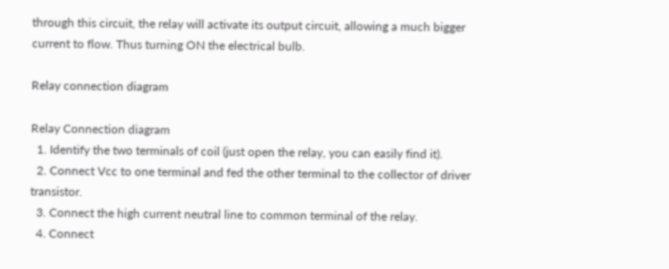through this circuit, the relay will activate its output circuit, allowing a much bigger current to flow. Thus turning ON the electrical bulb.

Relay connection diagram

Relay Connection diagram
  1. Identify the two terminals of coil (just open the relay, you can easily find it).
  2. Connect Vcc to one terminal and fed the other terminal to the collector of driver transistor.
  3. Connect the high current neutral line to common terminal of the relay.
  4. Connect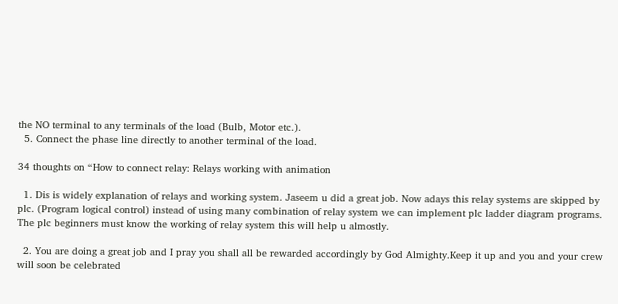the NO terminal to any terminals of the load (Bulb, Motor etc.).
  5. Connect the phase line directly to another terminal of the load.

34 thoughts on “How to connect relay: Relays working with animation

  1. Dis is widely explanation of relays and working system. Jaseem u did a great job. Now adays this relay systems are skipped by plc. (Program logical control) instead of using many combination of relay system we can implement plc ladder diagram programs. The plc beginners must know the working of relay system this will help u almostly.

  2. You are doing a great job and I pray you shall all be rewarded accordingly by God Almighty.Keep it up and you and your crew will soon be celebrated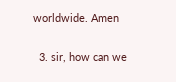worldwide. Amen

  3. sir, how can we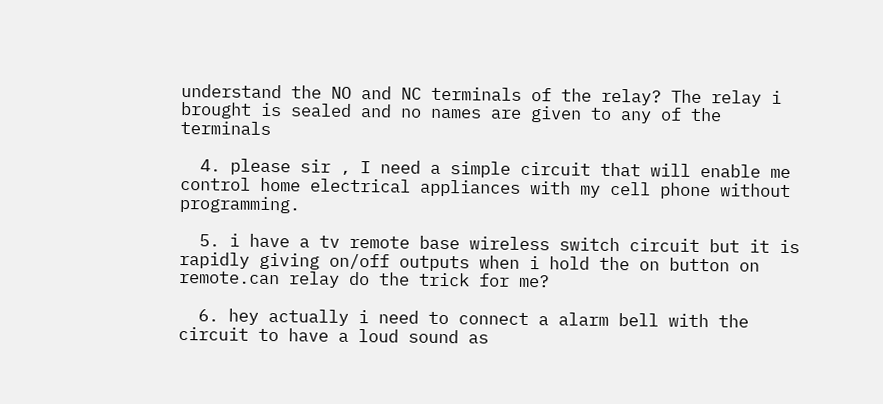understand the NO and NC terminals of the relay? The relay i brought is sealed and no names are given to any of the terminals

  4. please sir , I need a simple circuit that will enable me control home electrical appliances with my cell phone without programming.

  5. i have a tv remote base wireless switch circuit but it is rapidly giving on/off outputs when i hold the on button on remote.can relay do the trick for me?

  6. hey actually i need to connect a alarm bell with the circuit to have a loud sound as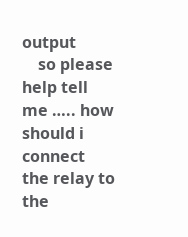output
    so please help tell me ….. how should i connect the relay to the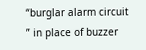“burglar alarm circuit ” in place of buzzer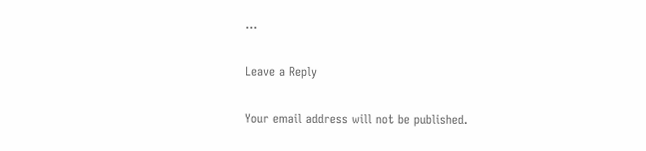…

Leave a Reply

Your email address will not be published.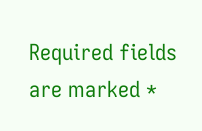Required fields are marked *